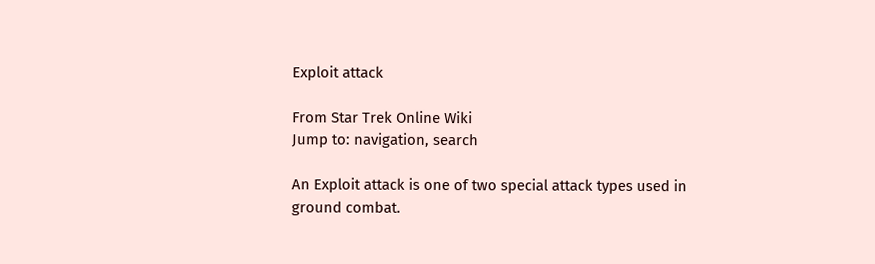Exploit attack

From Star Trek Online Wiki
Jump to: navigation, search

An Exploit attack is one of two special attack types used in ground combat.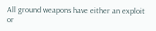All ground weapons have either an exploit or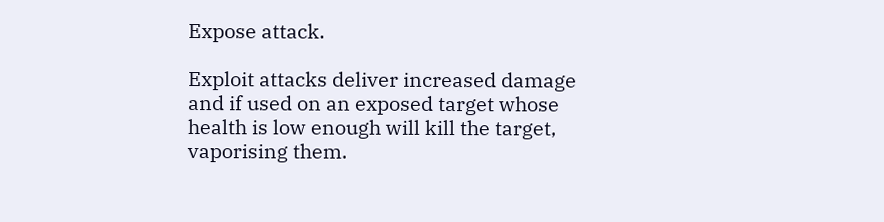Expose attack.

Exploit attacks deliver increased damage and if used on an exposed target whose health is low enough will kill the target, vaporising them.